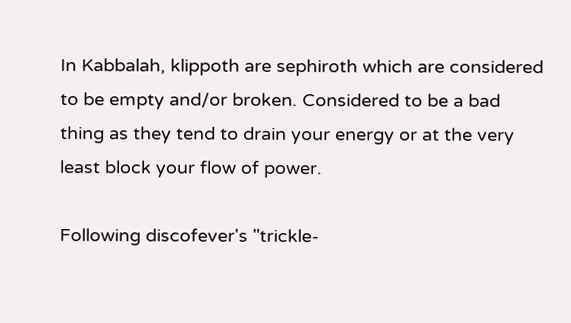In Kabbalah, klippoth are sephiroth which are considered to be empty and/or broken. Considered to be a bad thing as they tend to drain your energy or at the very least block your flow of power.

Following discofever's "trickle-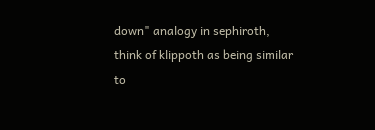down" analogy in sephiroth, think of klippoth as being similar to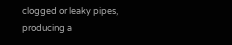clogged or leaky pipes, producing a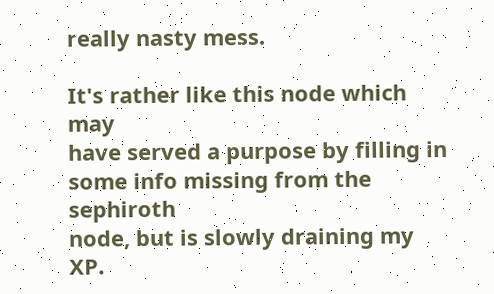really nasty mess.

It's rather like this node which may
have served a purpose by filling in
some info missing from the sephiroth
node, but is slowly draining my XP.